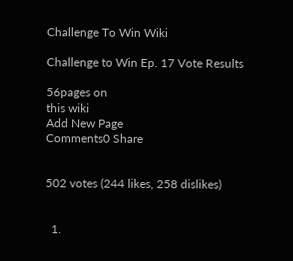Challenge To Win Wiki

Challenge to Win Ep. 17 Vote Results

56pages on
this wiki
Add New Page
Comments0 Share


502 votes (244 likes, 258 dislikes)


  1.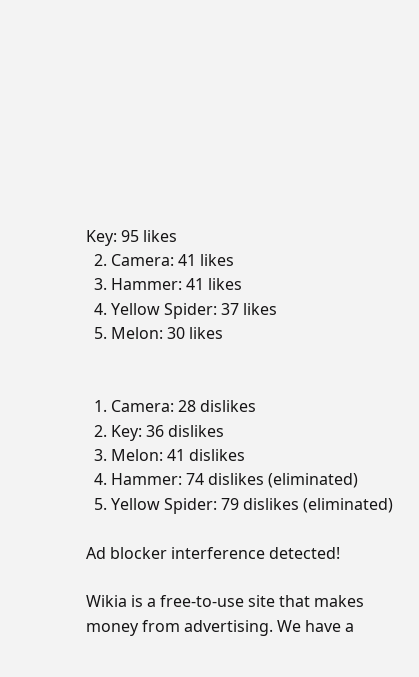Key: 95 likes
  2. Camera: 41 likes
  3. Hammer: 41 likes
  4. Yellow Spider: 37 likes
  5. Melon: 30 likes


  1. Camera: 28 dislikes
  2. Key: 36 dislikes
  3. Melon: 41 dislikes
  4. Hammer: 74 dislikes (eliminated)
  5. Yellow Spider: 79 dislikes (eliminated)

Ad blocker interference detected!

Wikia is a free-to-use site that makes money from advertising. We have a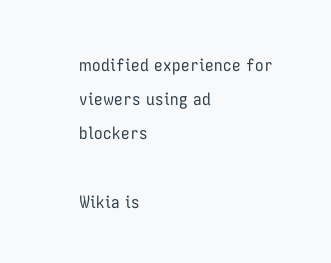modified experience for viewers using ad blockers

Wikia is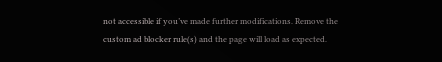not accessible if you’ve made further modifications. Remove the custom ad blocker rule(s) and the page will load as expected.